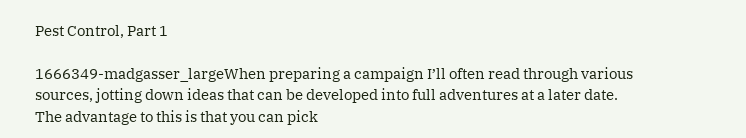Pest Control, Part 1

1666349-madgasser_largeWhen preparing a campaign I’ll often read through various sources, jotting down ideas that can be developed into full adventures at a later date. The advantage to this is that you can pick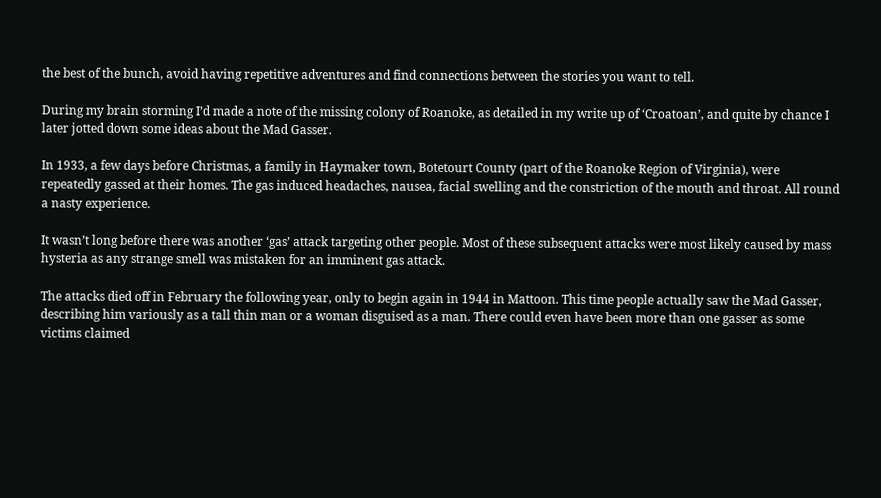the best of the bunch, avoid having repetitive adventures and find connections between the stories you want to tell.

During my brain storming I’d made a note of the missing colony of Roanoke, as detailed in my write up of ‘Croatoan’, and quite by chance I later jotted down some ideas about the Mad Gasser.

In 1933, a few days before Christmas, a family in Haymaker town, Botetourt County (part of the Roanoke Region of Virginia), were repeatedly gassed at their homes. The gas induced headaches, nausea, facial swelling and the constriction of the mouth and throat. All round a nasty experience.

It wasn’t long before there was another ‘gas’ attack targeting other people. Most of these subsequent attacks were most likely caused by mass hysteria as any strange smell was mistaken for an imminent gas attack.

The attacks died off in February the following year, only to begin again in 1944 in Mattoon. This time people actually saw the Mad Gasser, describing him variously as a tall thin man or a woman disguised as a man. There could even have been more than one gasser as some victims claimed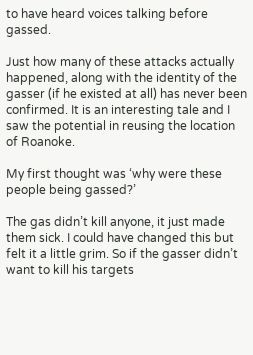to have heard voices talking before gassed.

Just how many of these attacks actually happened, along with the identity of the gasser (if he existed at all) has never been confirmed. It is an interesting tale and I saw the potential in reusing the location of Roanoke.

My first thought was ‘why were these people being gassed?’

The gas didn’t kill anyone, it just made them sick. I could have changed this but felt it a little grim. So if the gasser didn’t want to kill his targets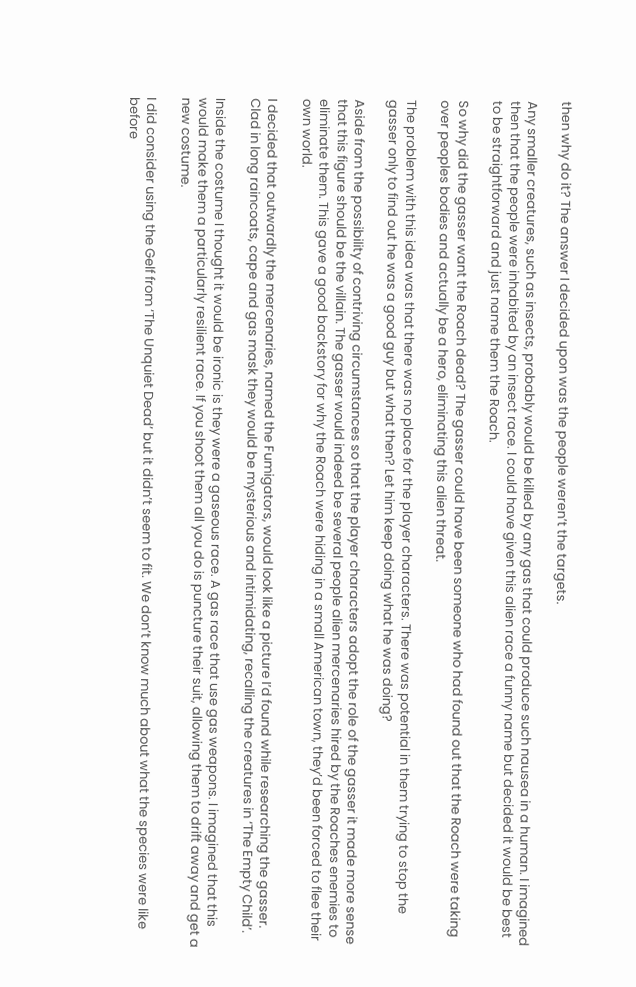then why do it? The answer I decided upon was the people weren’t the targets.

Any smaller creatures, such as insects, probably would be killed by any gas that could produce such nausea in a human. I imagined then that the people were inhabited by an insect race. I could have given this alien race a funny name but decided it would be best to be straightforward and just name them the Roach.

So why did the gasser want the Roach dead? The gasser could have been someone who had found out that the Roach were taking over peoples bodies and actually be a hero, eliminating this alien threat.

The problem with this idea was that there was no place for the player characters. There was potential in them trying to stop the gasser only to find out he was a good guy but what then? Let him keep doing what he was doing?

Aside from the possibility of contriving circumstances so that the player characters adopt the role of the gasser it made more sense that this figure should be the villain. The gasser would indeed be several people alien mercenaries hired by the Roaches enemies to eliminate them. This gave a good backstory for why the Roach were hiding in a small American town, they’d been forced to flee their own world.

I decided that outwardly the mercenaries, named the Fumigators, would look like a picture I’d found while researching the gasser.  Clad in long raincoats, cape and gas mask they would be mysterious and intimidating, recalling the creatures in ‘The Empty Child’.

Inside the costume I thought it would be ironic is they were a gaseous race. A gas race that use gas weapons. I imagined that this would make them a particularly resilient race. If you shoot them all you do is puncture their suit, allowing them to drift away and get a new costume.

I did consider using the Gelf from ‘The Unquiet Dead’ but it didn’t seem to fit. We don’t know much about what the species were like before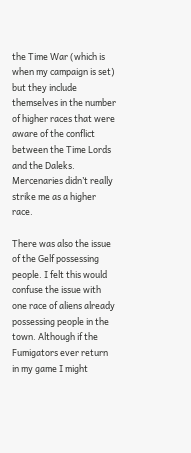the Time War (which is when my campaign is set) but they include themselves in the number of higher races that were aware of the conflict between the Time Lords and the Daleks. Mercenaries didn’t really strike me as a higher race.

There was also the issue of the Gelf possessing people. I felt this would confuse the issue with one race of aliens already possessing people in the town. Although if the Fumigators ever return in my game I might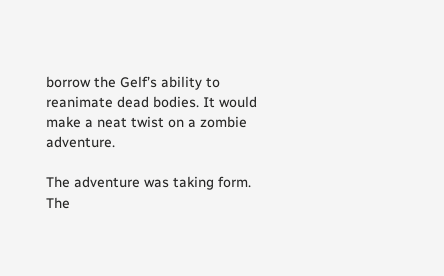borrow the Gelf’s ability to reanimate dead bodies. It would make a neat twist on a zombie adventure.

The adventure was taking form. The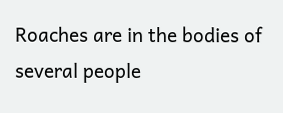Roaches are in the bodies of several people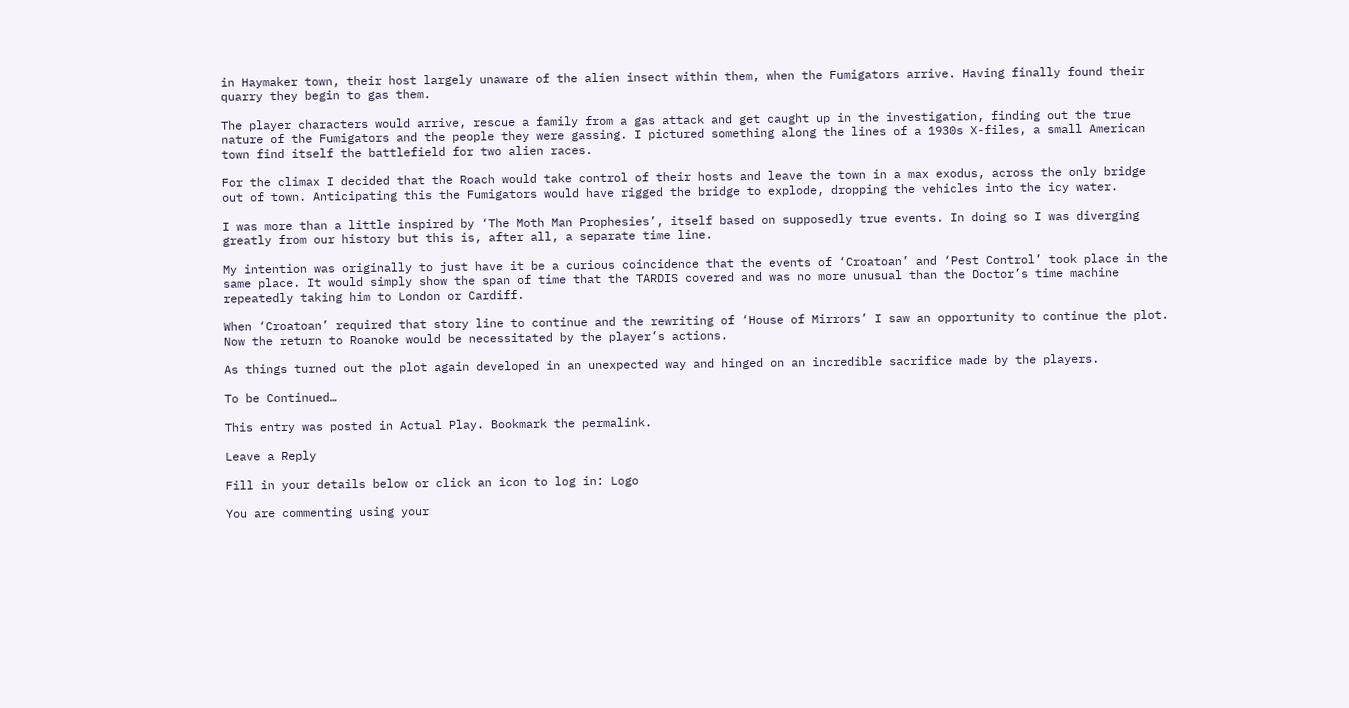in Haymaker town, their host largely unaware of the alien insect within them, when the Fumigators arrive. Having finally found their quarry they begin to gas them.

The player characters would arrive, rescue a family from a gas attack and get caught up in the investigation, finding out the true nature of the Fumigators and the people they were gassing. I pictured something along the lines of a 1930s X-files, a small American town find itself the battlefield for two alien races.

For the climax I decided that the Roach would take control of their hosts and leave the town in a max exodus, across the only bridge out of town. Anticipating this the Fumigators would have rigged the bridge to explode, dropping the vehicles into the icy water.

I was more than a little inspired by ‘The Moth Man Prophesies’, itself based on supposedly true events. In doing so I was diverging greatly from our history but this is, after all, a separate time line.

My intention was originally to just have it be a curious coincidence that the events of ‘Croatoan’ and ‘Pest Control’ took place in the same place. It would simply show the span of time that the TARDIS covered and was no more unusual than the Doctor’s time machine repeatedly taking him to London or Cardiff.

When ‘Croatoan’ required that story line to continue and the rewriting of ‘House of Mirrors’ I saw an opportunity to continue the plot. Now the return to Roanoke would be necessitated by the player’s actions.

As things turned out the plot again developed in an unexpected way and hinged on an incredible sacrifice made by the players.

To be Continued…

This entry was posted in Actual Play. Bookmark the permalink.

Leave a Reply

Fill in your details below or click an icon to log in: Logo

You are commenting using your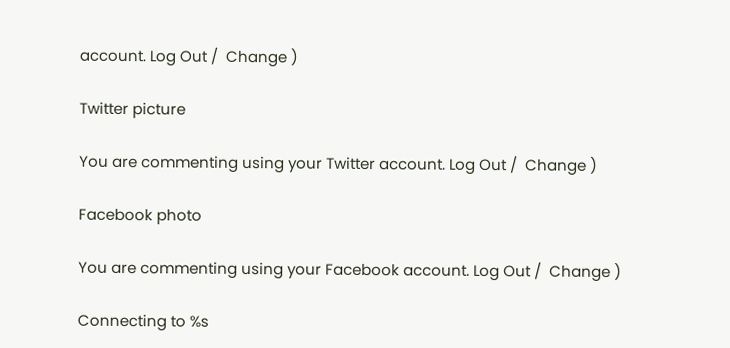account. Log Out /  Change )

Twitter picture

You are commenting using your Twitter account. Log Out /  Change )

Facebook photo

You are commenting using your Facebook account. Log Out /  Change )

Connecting to %s